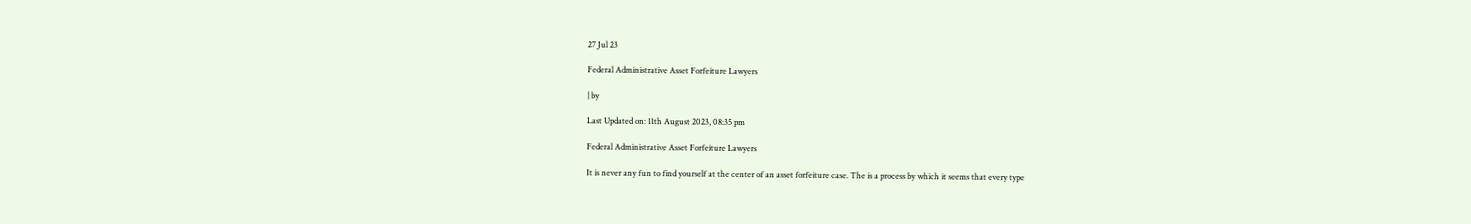27 Jul 23

Federal Administrative Asset Forfeiture Lawyers

| by

Last Updated on: 11th August 2023, 08:35 pm

Federal Administrative Asset Forfeiture Lawyers

It is never any fun to find yourself at the center of an asset forfeiture case. The is a process by which it seems that every type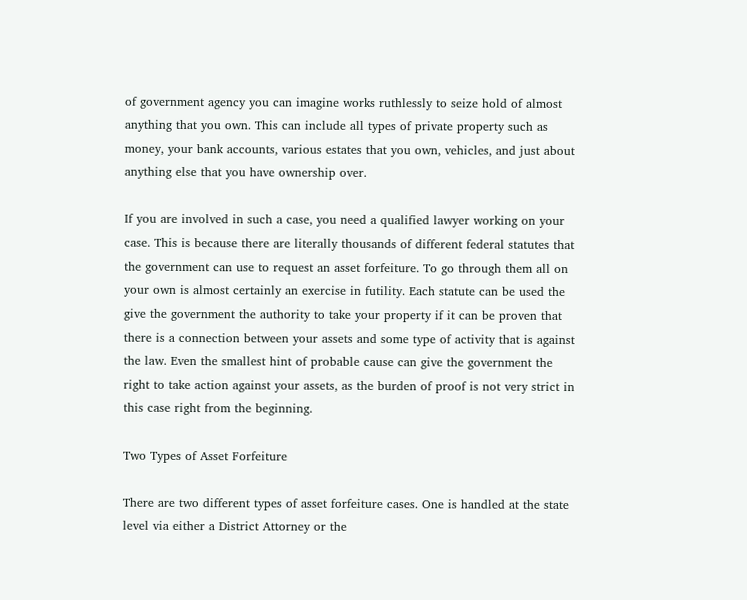of government agency you can imagine works ruthlessly to seize hold of almost anything that you own. This can include all types of private property such as money, your bank accounts, various estates that you own, vehicles, and just about anything else that you have ownership over.

If you are involved in such a case, you need a qualified lawyer working on your case. This is because there are literally thousands of different federal statutes that the government can use to request an asset forfeiture. To go through them all on your own is almost certainly an exercise in futility. Each statute can be used the give the government the authority to take your property if it can be proven that there is a connection between your assets and some type of activity that is against the law. Even the smallest hint of probable cause can give the government the right to take action against your assets, as the burden of proof is not very strict in this case right from the beginning.

Two Types of Asset Forfeiture

There are two different types of asset forfeiture cases. One is handled at the state level via either a District Attorney or the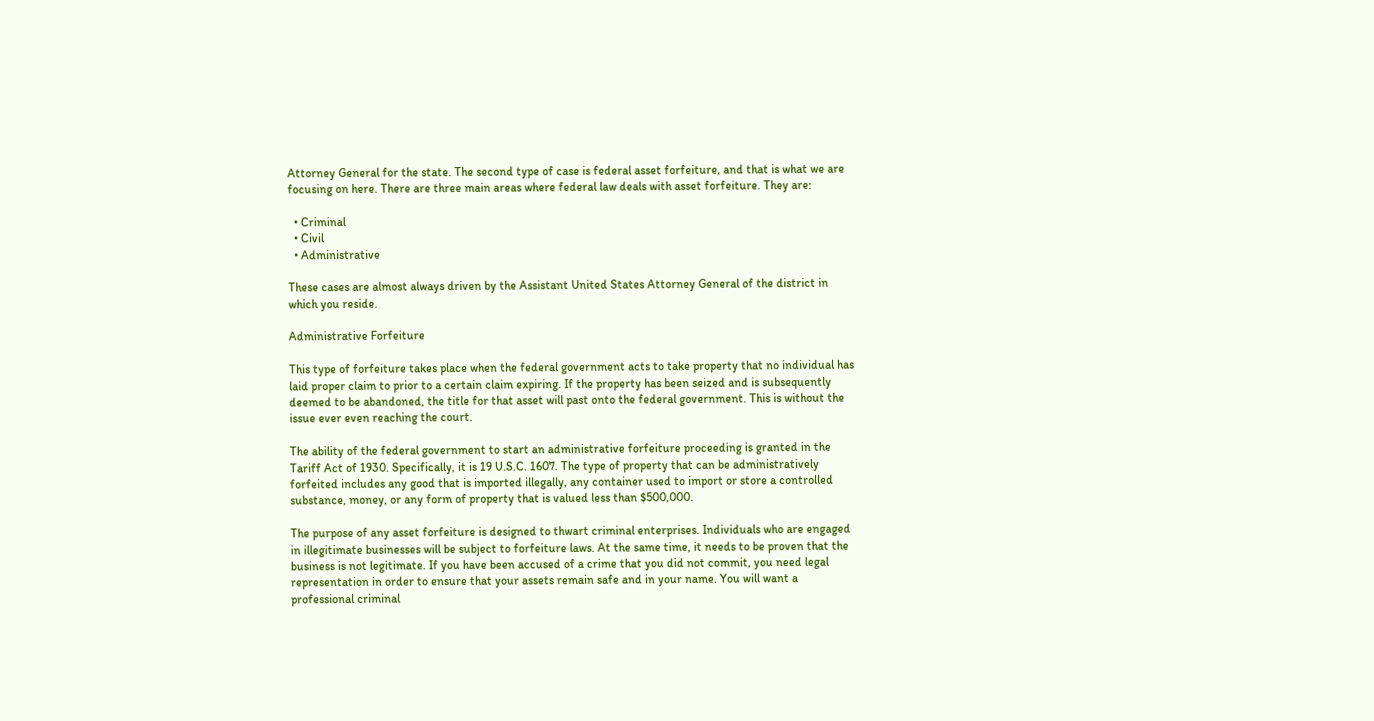Attorney General for the state. The second type of case is federal asset forfeiture, and that is what we are focusing on here. There are three main areas where federal law deals with asset forfeiture. They are:

  • Criminal
  • Civil
  • Administrative

These cases are almost always driven by the Assistant United States Attorney General of the district in which you reside.

Administrative Forfeiture

This type of forfeiture takes place when the federal government acts to take property that no individual has laid proper claim to prior to a certain claim expiring. If the property has been seized and is subsequently deemed to be abandoned, the title for that asset will past onto the federal government. This is without the issue ever even reaching the court.

The ability of the federal government to start an administrative forfeiture proceeding is granted in the Tariff Act of 1930. Specifically, it is 19 U.S.C. 1607. The type of property that can be administratively forfeited includes any good that is imported illegally, any container used to import or store a controlled substance, money, or any form of property that is valued less than $500,000.

The purpose of any asset forfeiture is designed to thwart criminal enterprises. Individuals who are engaged in illegitimate businesses will be subject to forfeiture laws. At the same time, it needs to be proven that the business is not legitimate. If you have been accused of a crime that you did not commit, you need legal representation in order to ensure that your assets remain safe and in your name. You will want a professional criminal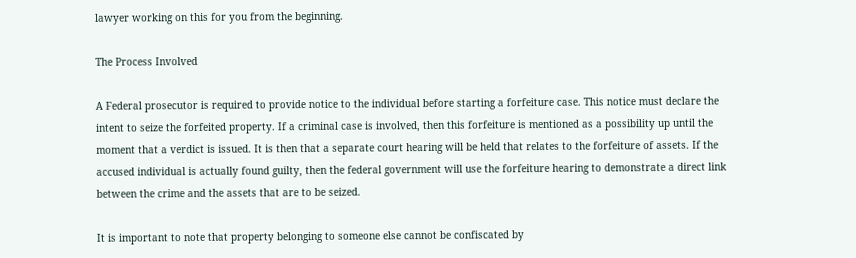lawyer working on this for you from the beginning.

The Process Involved

A Federal prosecutor is required to provide notice to the individual before starting a forfeiture case. This notice must declare the intent to seize the forfeited property. If a criminal case is involved, then this forfeiture is mentioned as a possibility up until the moment that a verdict is issued. It is then that a separate court hearing will be held that relates to the forfeiture of assets. If the accused individual is actually found guilty, then the federal government will use the forfeiture hearing to demonstrate a direct link between the crime and the assets that are to be seized.

It is important to note that property belonging to someone else cannot be confiscated by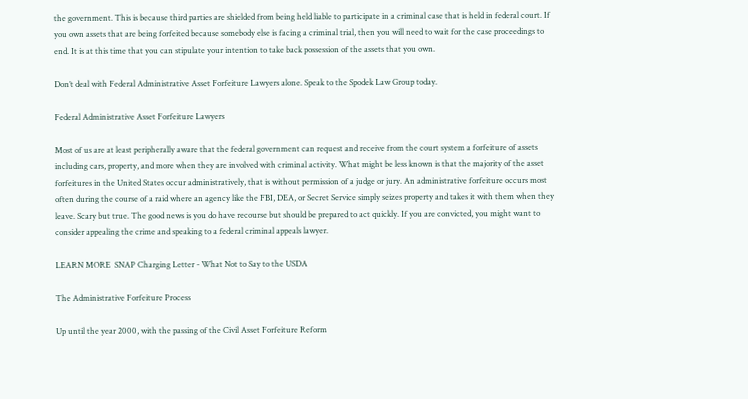the government. This is because third parties are shielded from being held liable to participate in a criminal case that is held in federal court. If you own assets that are being forfeited because somebody else is facing a criminal trial, then you will need to wait for the case proceedings to end. It is at this time that you can stipulate your intention to take back possession of the assets that you own.

Don’t deal with Federal Administrative Asset Forfeiture Lawyers alone. Speak to the Spodek Law Group today.

Federal Administrative Asset Forfeiture Lawyers

Most of us are at least peripherally aware that the federal government can request and receive from the court system a forfeiture of assets including cars, property, and more when they are involved with criminal activity. What might be less known is that the majority of the asset forfeitures in the United States occur administratively, that is without permission of a judge or jury. An administrative forfeiture occurs most often during the course of a raid where an agency like the FBI, DEA, or Secret Service simply seizes property and takes it with them when they leave. Scary but true. The good news is you do have recourse but should be prepared to act quickly. If you are convicted, you might want to consider appealing the crime and speaking to a federal criminal appeals lawyer.

LEARN MORE  SNAP Charging Letter - What Not to Say to the USDA

The Administrative Forfeiture Process

Up until the year 2000, with the passing of the Civil Asset Forfeiture Reform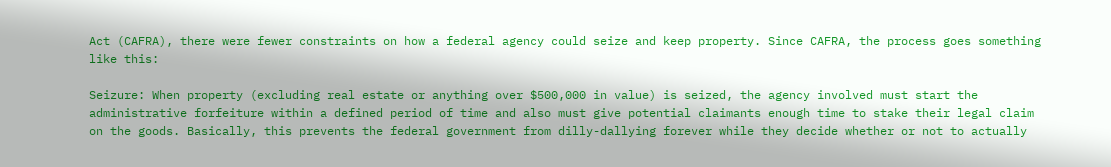Act (CAFRA), there were fewer constraints on how a federal agency could seize and keep property. Since CAFRA, the process goes something like this:

Seizure: When property (excluding real estate or anything over $500,000 in value) is seized, the agency involved must start the administrative forfeiture within a defined period of time and also must give potential claimants enough time to stake their legal claim on the goods. Basically, this prevents the federal government from dilly-dallying forever while they decide whether or not to actually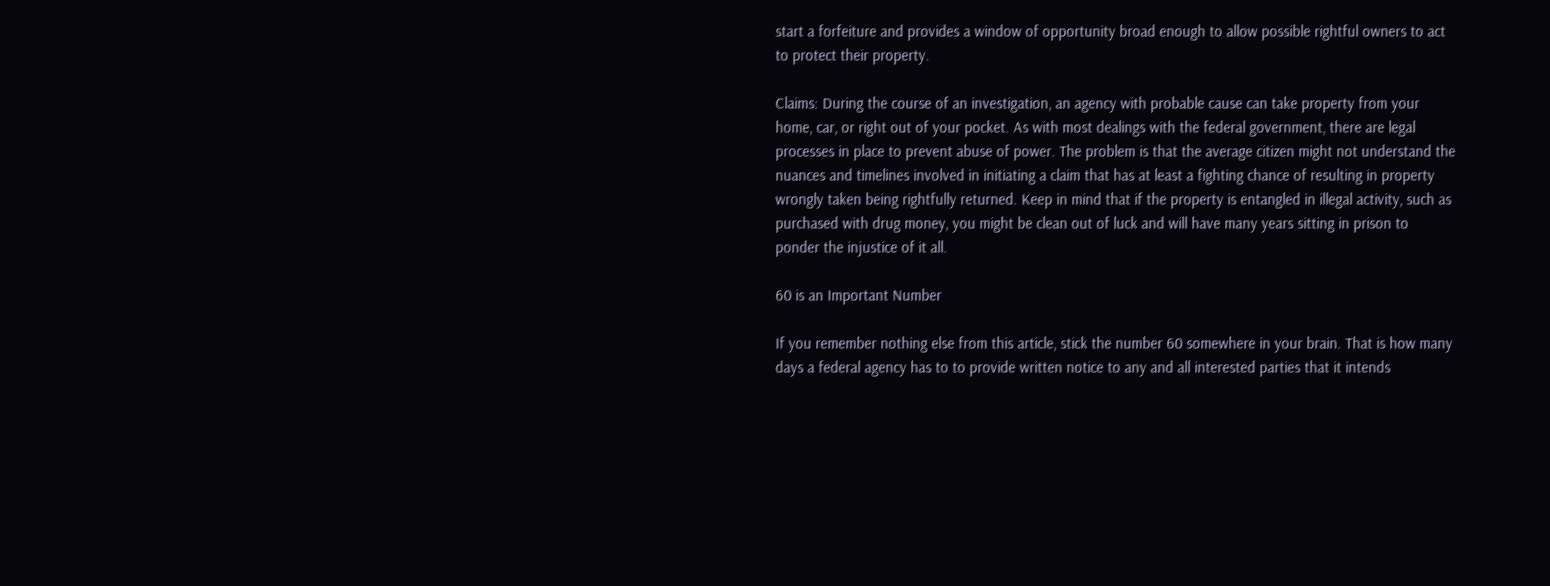start a forfeiture and provides a window of opportunity broad enough to allow possible rightful owners to act to protect their property.

Claims: During the course of an investigation, an agency with probable cause can take property from your home, car, or right out of your pocket. As with most dealings with the federal government, there are legal processes in place to prevent abuse of power. The problem is that the average citizen might not understand the nuances and timelines involved in initiating a claim that has at least a fighting chance of resulting in property wrongly taken being rightfully returned. Keep in mind that if the property is entangled in illegal activity, such as purchased with drug money, you might be clean out of luck and will have many years sitting in prison to ponder the injustice of it all.

60 is an Important Number

If you remember nothing else from this article, stick the number 60 somewhere in your brain. That is how many days a federal agency has to to provide written notice to any and all interested parties that it intends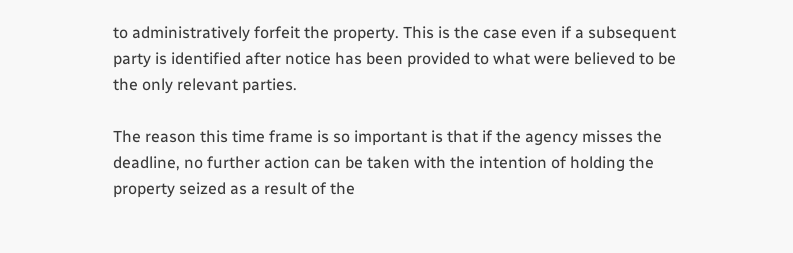to administratively forfeit the property. This is the case even if a subsequent party is identified after notice has been provided to what were believed to be the only relevant parties.

The reason this time frame is so important is that if the agency misses the deadline, no further action can be taken with the intention of holding the property seized as a result of the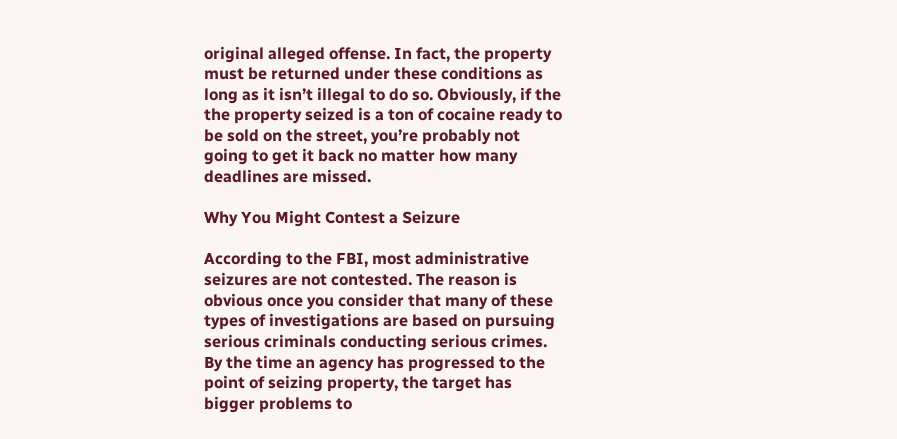original alleged offense. In fact, the property must be returned under these conditions as long as it isn’t illegal to do so. Obviously, if the the property seized is a ton of cocaine ready to be sold on the street, you’re probably not going to get it back no matter how many deadlines are missed.

Why You Might Contest a Seizure

According to the FBI, most administrative seizures are not contested. The reason is obvious once you consider that many of these types of investigations are based on pursuing serious criminals conducting serious crimes. By the time an agency has progressed to the point of seizing property, the target has bigger problems to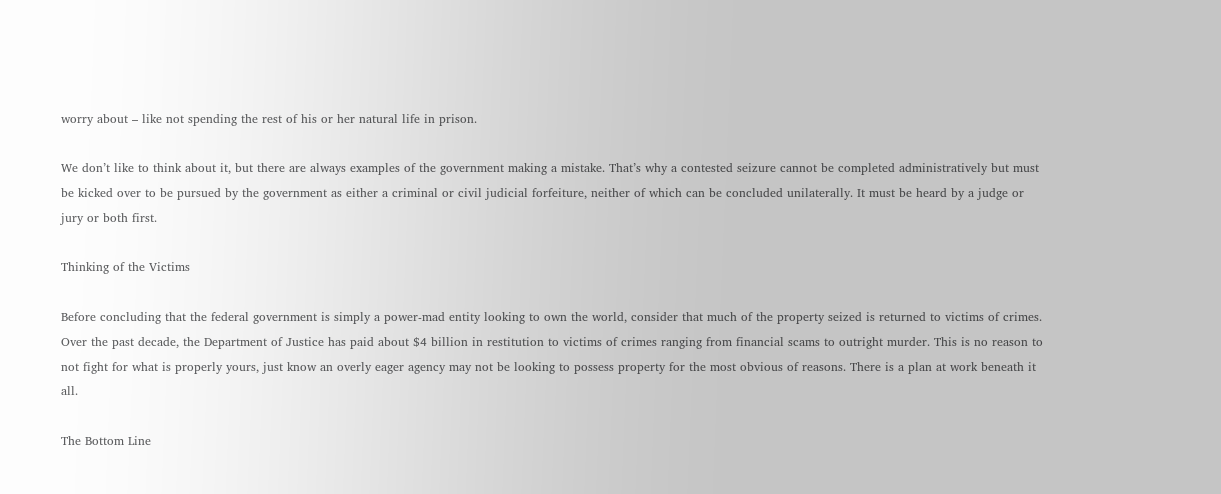worry about – like not spending the rest of his or her natural life in prison.

We don’t like to think about it, but there are always examples of the government making a mistake. That’s why a contested seizure cannot be completed administratively but must be kicked over to be pursued by the government as either a criminal or civil judicial forfeiture, neither of which can be concluded unilaterally. It must be heard by a judge or jury or both first.

Thinking of the Victims

Before concluding that the federal government is simply a power-mad entity looking to own the world, consider that much of the property seized is returned to victims of crimes. Over the past decade, the Department of Justice has paid about $4 billion in restitution to victims of crimes ranging from financial scams to outright murder. This is no reason to not fight for what is properly yours, just know an overly eager agency may not be looking to possess property for the most obvious of reasons. There is a plan at work beneath it all.

The Bottom Line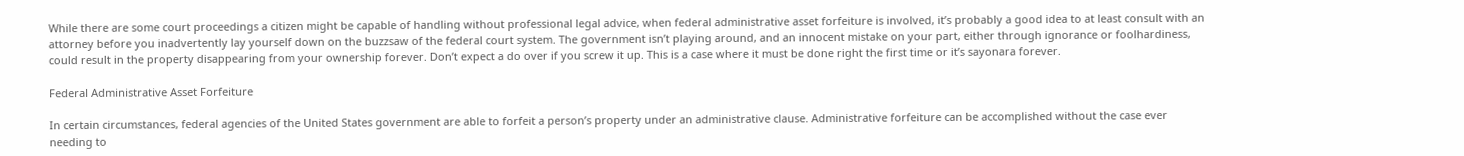While there are some court proceedings a citizen might be capable of handling without professional legal advice, when federal administrative asset forfeiture is involved, it’s probably a good idea to at least consult with an attorney before you inadvertently lay yourself down on the buzzsaw of the federal court system. The government isn’t playing around, and an innocent mistake on your part, either through ignorance or foolhardiness, could result in the property disappearing from your ownership forever. Don’t expect a do over if you screw it up. This is a case where it must be done right the first time or it’s sayonara forever.

Federal Administrative Asset Forfeiture

In certain circumstances, federal agencies of the United States government are able to forfeit a person’s property under an administrative clause. Administrative forfeiture can be accomplished without the case ever needing to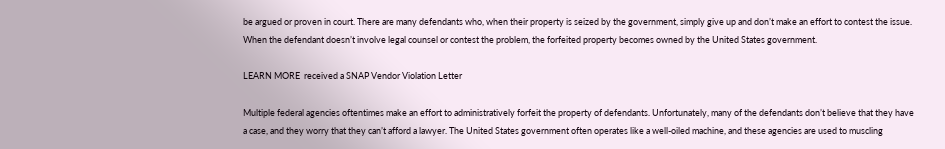be argued or proven in court. There are many defendants who, when their property is seized by the government, simply give up and don’t make an effort to contest the issue. When the defendant doesn’t involve legal counsel or contest the problem, the forfeited property becomes owned by the United States government.

LEARN MORE  received a SNAP Vendor Violation Letter

Multiple federal agencies oftentimes make an effort to administratively forfeit the property of defendants. Unfortunately, many of the defendants don’t believe that they have a case, and they worry that they can’t afford a lawyer. The United States government often operates like a well-oiled machine, and these agencies are used to muscling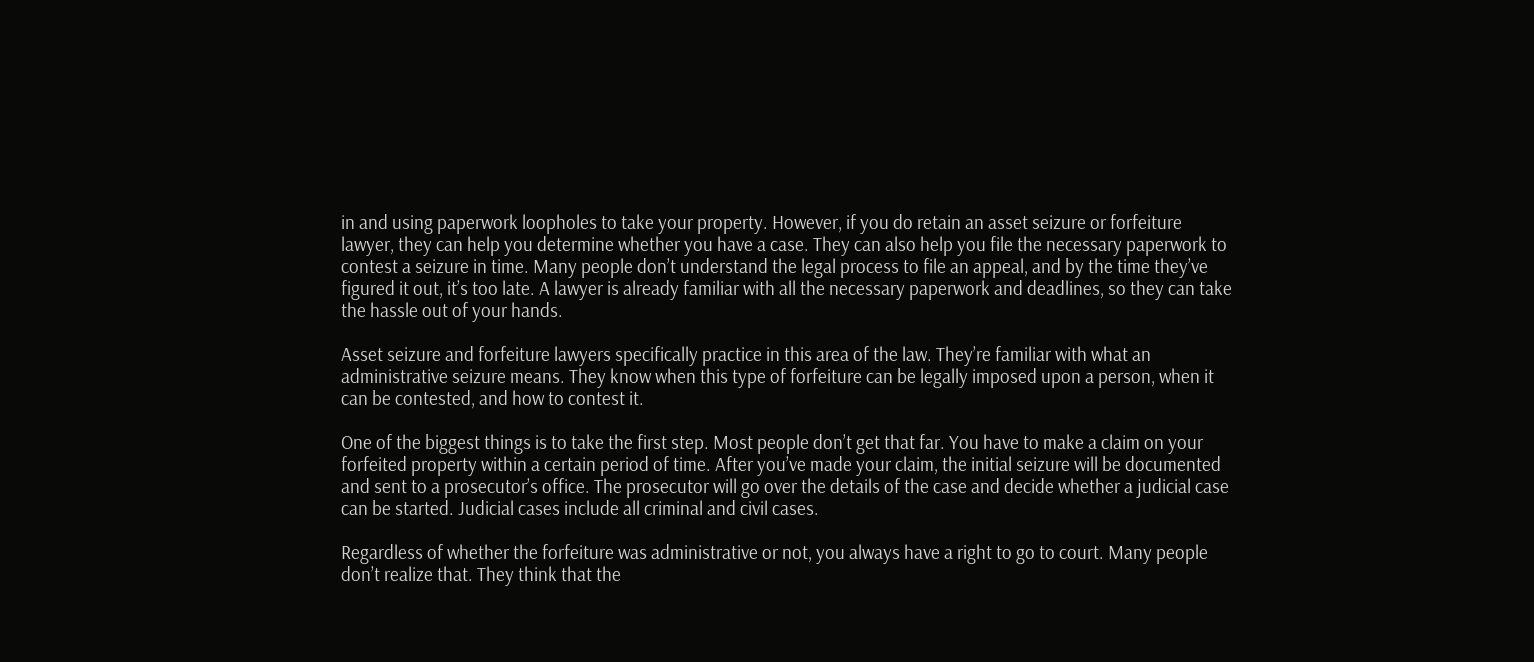in and using paperwork loopholes to take your property. However, if you do retain an asset seizure or forfeiture lawyer, they can help you determine whether you have a case. They can also help you file the necessary paperwork to contest a seizure in time. Many people don’t understand the legal process to file an appeal, and by the time they’ve figured it out, it’s too late. A lawyer is already familiar with all the necessary paperwork and deadlines, so they can take the hassle out of your hands.

Asset seizure and forfeiture lawyers specifically practice in this area of the law. They’re familiar with what an administrative seizure means. They know when this type of forfeiture can be legally imposed upon a person, when it can be contested, and how to contest it.

One of the biggest things is to take the first step. Most people don’t get that far. You have to make a claim on your forfeited property within a certain period of time. After you’ve made your claim, the initial seizure will be documented and sent to a prosecutor’s office. The prosecutor will go over the details of the case and decide whether a judicial case can be started. Judicial cases include all criminal and civil cases.

Regardless of whether the forfeiture was administrative or not, you always have a right to go to court. Many people don’t realize that. They think that the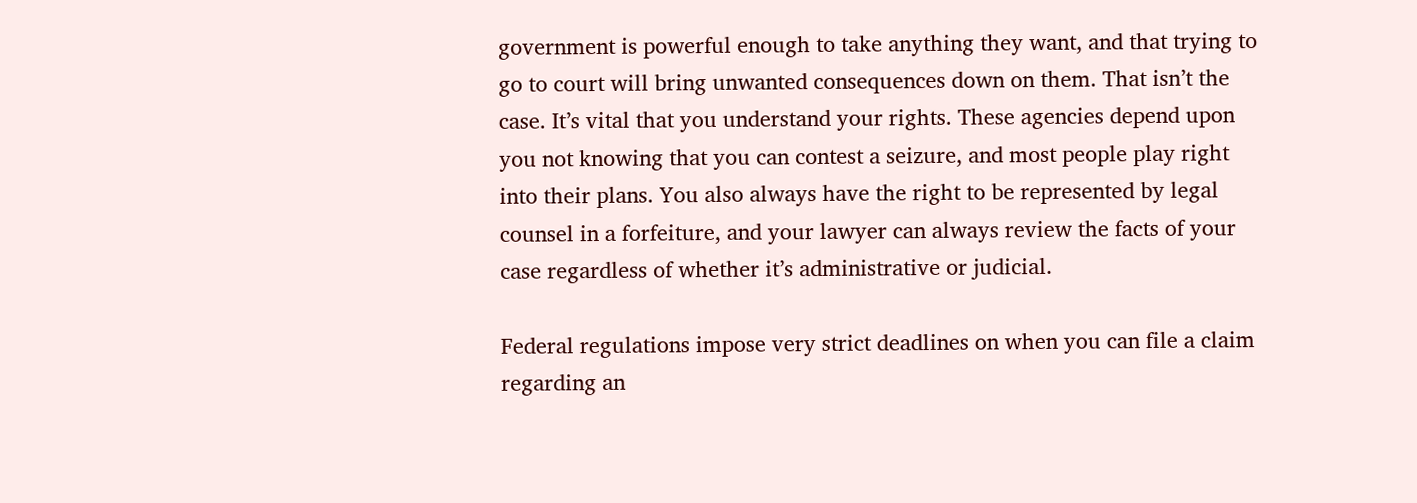government is powerful enough to take anything they want, and that trying to go to court will bring unwanted consequences down on them. That isn’t the case. It’s vital that you understand your rights. These agencies depend upon you not knowing that you can contest a seizure, and most people play right into their plans. You also always have the right to be represented by legal counsel in a forfeiture, and your lawyer can always review the facts of your case regardless of whether it’s administrative or judicial.

Federal regulations impose very strict deadlines on when you can file a claim regarding an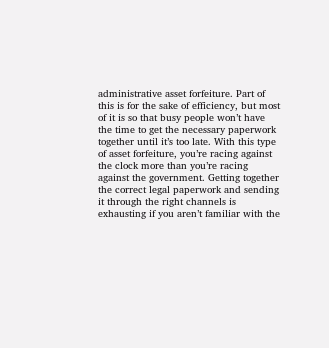administrative asset forfeiture. Part of this is for the sake of efficiency, but most of it is so that busy people won’t have the time to get the necessary paperwork together until it’s too late. With this type of asset forfeiture, you’re racing against the clock more than you’re racing against the government. Getting together the correct legal paperwork and sending it through the right channels is exhausting if you aren’t familiar with the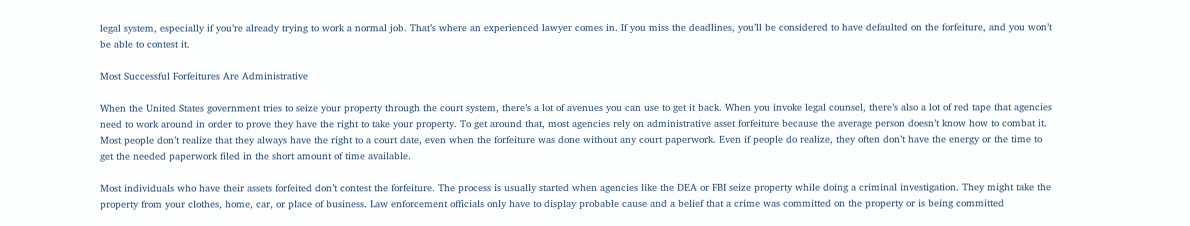legal system, especially if you’re already trying to work a normal job. That’s where an experienced lawyer comes in. If you miss the deadlines, you’ll be considered to have defaulted on the forfeiture, and you won’t be able to contest it.

Most Successful Forfeitures Are Administrative

When the United States government tries to seize your property through the court system, there’s a lot of avenues you can use to get it back. When you invoke legal counsel, there’s also a lot of red tape that agencies need to work around in order to prove they have the right to take your property. To get around that, most agencies rely on administrative asset forfeiture because the average person doesn’t know how to combat it. Most people don’t realize that they always have the right to a court date, even when the forfeiture was done without any court paperwork. Even if people do realize, they often don’t have the energy or the time to get the needed paperwork filed in the short amount of time available.

Most individuals who have their assets forfeited don’t contest the forfeiture. The process is usually started when agencies like the DEA or FBI seize property while doing a criminal investigation. They might take the property from your clothes, home, car, or place of business. Law enforcement officials only have to display probable cause and a belief that a crime was committed on the property or is being committed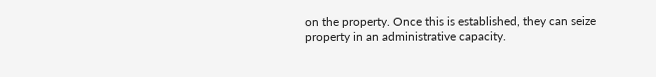on the property. Once this is established, they can seize property in an administrative capacity.